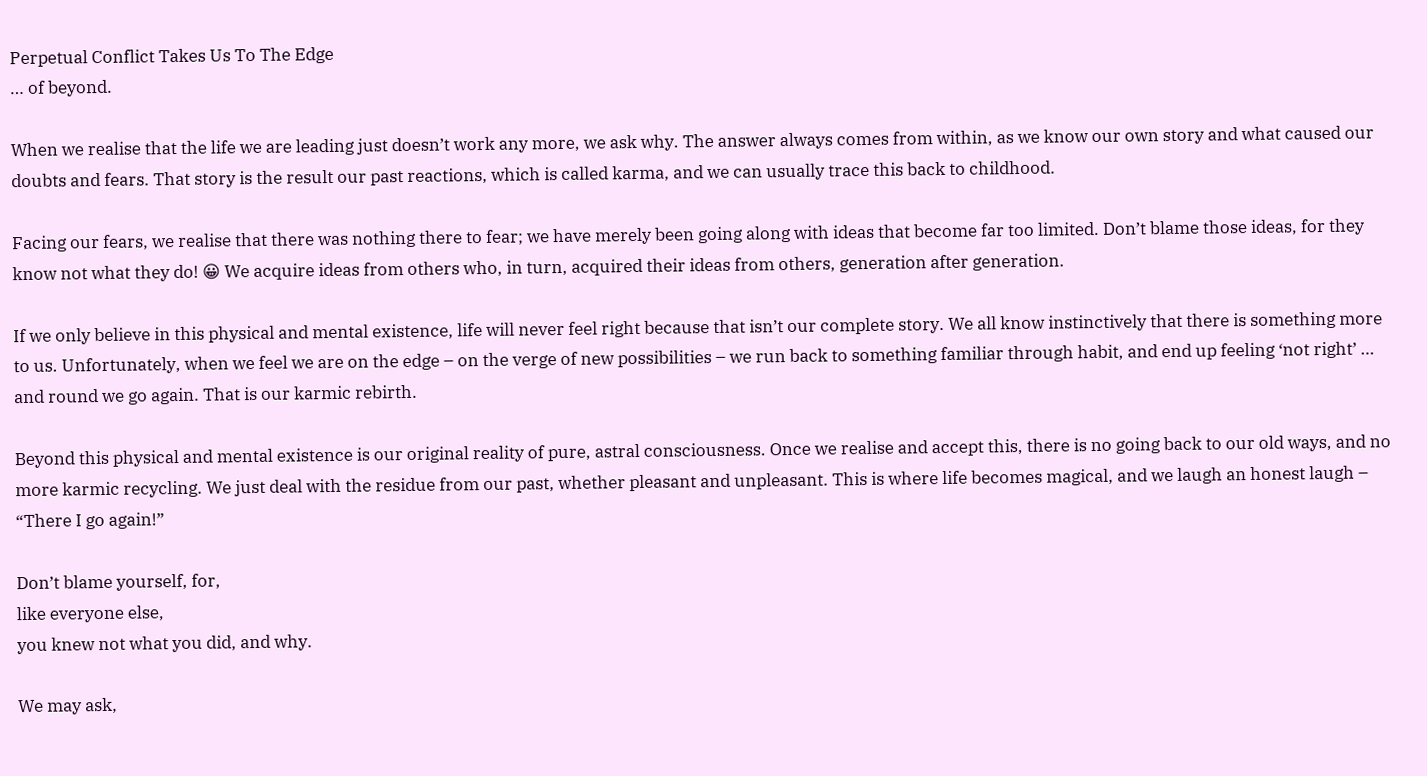Perpetual Conflict Takes Us To The Edge
… of beyond.

When we realise that the life we are leading just doesn’t work any more, we ask why. The answer always comes from within, as we know our own story and what caused our doubts and fears. That story is the result our past reactions, which is called karma, and we can usually trace this back to childhood.

Facing our fears, we realise that there was nothing there to fear; we have merely been going along with ideas that become far too limited. Don’t blame those ideas, for they know not what they do! 😀 We acquire ideas from others who, in turn, acquired their ideas from others, generation after generation.

If we only believe in this physical and mental existence, life will never feel right because that isn’t our complete story. We all know instinctively that there is something more to us. Unfortunately, when we feel we are on the edge – on the verge of new possibilities – we run back to something familiar through habit, and end up feeling ‘not right’ … and round we go again. That is our karmic rebirth.

Beyond this physical and mental existence is our original reality of pure, astral consciousness. Once we realise and accept this, there is no going back to our old ways, and no more karmic recycling. We just deal with the residue from our past, whether pleasant and unpleasant. This is where life becomes magical, and we laugh an honest laugh – “There I go again!”

Don’t blame yourself, for,
like everyone else,
you knew not what you did, and why.

We may ask,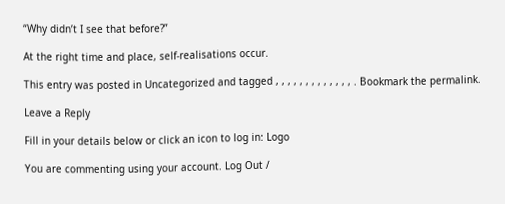“Why didn’t I see that before?”

At the right time and place, self-realisations occur.

This entry was posted in Uncategorized and tagged , , , , , , , , , , , , , . Bookmark the permalink.

Leave a Reply

Fill in your details below or click an icon to log in: Logo

You are commenting using your account. Log Out /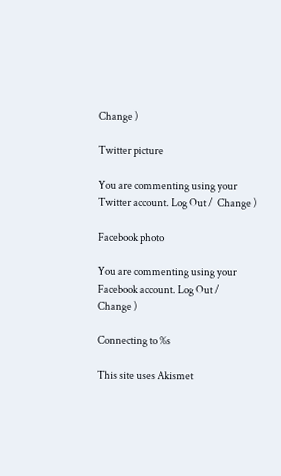Change )

Twitter picture

You are commenting using your Twitter account. Log Out /  Change )

Facebook photo

You are commenting using your Facebook account. Log Out /  Change )

Connecting to %s

This site uses Akismet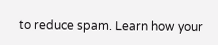to reduce spam. Learn how your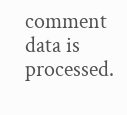comment data is processed.